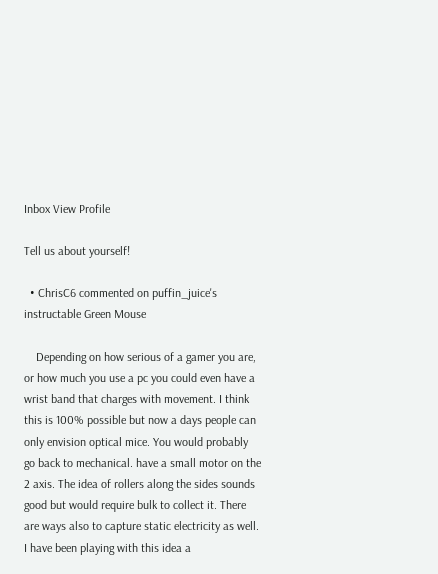Inbox View Profile

Tell us about yourself!

  • ChrisC6 commented on puffin_juice's instructable Green Mouse

    Depending on how serious of a gamer you are, or how much you use a pc you could even have a wrist band that charges with movement. I think this is 100% possible but now a days people can only envision optical mice. You would probably go back to mechanical. have a small motor on the 2 axis. The idea of rollers along the sides sounds good but would require bulk to collect it. There are ways also to capture static electricity as well. I have been playing with this idea a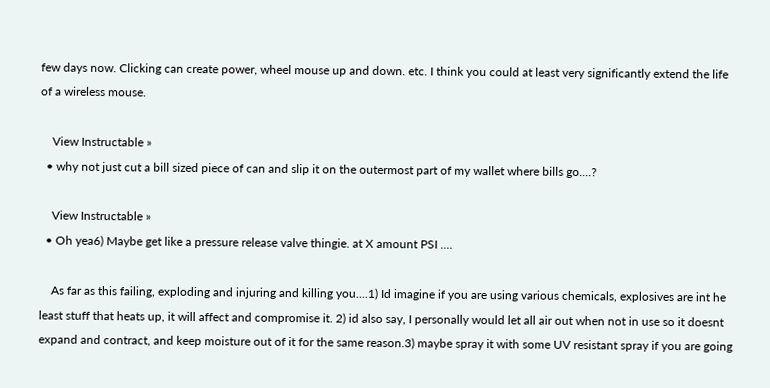few days now. Clicking can create power, wheel mouse up and down. etc. I think you could at least very significantly extend the life of a wireless mouse.

    View Instructable »
  • why not just cut a bill sized piece of can and slip it on the outermost part of my wallet where bills go....?

    View Instructable »
  • Oh yea6) Maybe get like a pressure release valve thingie. at X amount PSI ....

    As far as this failing, exploding and injuring and killing you....1) Id imagine if you are using various chemicals, explosives are int he least stuff that heats up, it will affect and compromise it. 2) id also say, I personally would let all air out when not in use so it doesnt expand and contract, and keep moisture out of it for the same reason.3) maybe spray it with some UV resistant spray if you are going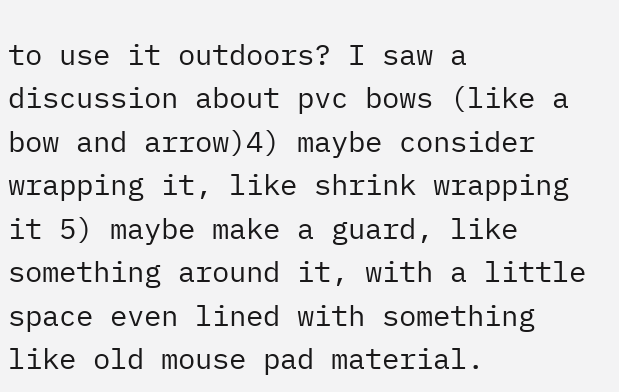to use it outdoors? I saw a discussion about pvc bows (like a bow and arrow)4) maybe consider wrapping it, like shrink wrapping it 5) maybe make a guard, like something around it, with a little space even lined with something like old mouse pad material.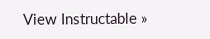View Instructable »